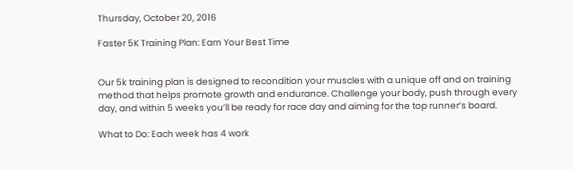Thursday, October 20, 2016

Faster 5K Training Plan: Earn Your Best Time


Our 5k training plan is designed to recondition your muscles with a unique off and on training method that helps promote growth and endurance. Challenge your body, push through every day, and within 5 weeks you’ll be ready for race day and aiming for the top runner’s board.

What to Do: Each week has 4 work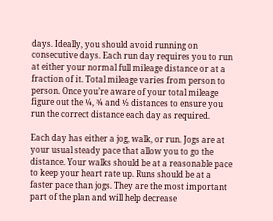days. Ideally, you should avoid running on consecutive days. Each run day requires you to run at either your normal full mileage distance or at a fraction of it. Total mileage varies from person to person. Once you’re aware of your total mileage figure out the ¼, ¾ and ½ distances to ensure you run the correct distance each day as required.

Each day has either a jog, walk, or run. Jogs are at your usual steady pace that allow you to go the distance. Your walks should be at a reasonable pace to keep your heart rate up. Runs should be at a faster pace than jogs. They are the most important part of the plan and will help decrease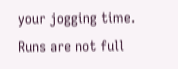your jogging time. Runs are not full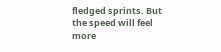fledged sprints. But the speed will feel more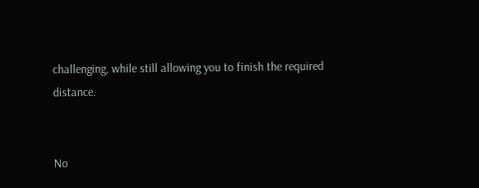challenging, while still allowing you to finish the required distance.


No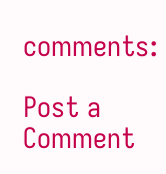comments:

Post a Comment